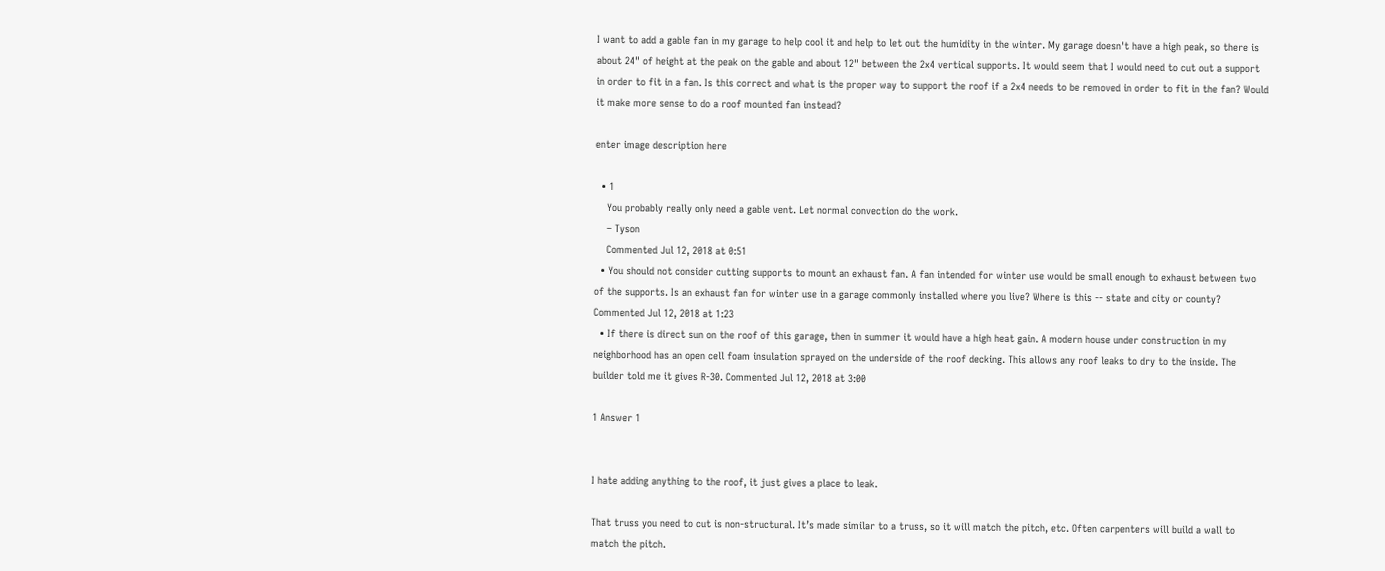I want to add a gable fan in my garage to help cool it and help to let out the humidity in the winter. My garage doesn't have a high peak, so there is about 24" of height at the peak on the gable and about 12" between the 2x4 vertical supports. It would seem that I would need to cut out a support in order to fit in a fan. Is this correct and what is the proper way to support the roof if a 2x4 needs to be removed in order to fit in the fan? Would it make more sense to do a roof mounted fan instead?

enter image description here

  • 1
    You probably really only need a gable vent. Let normal convection do the work.
    – Tyson
    Commented Jul 12, 2018 at 0:51
  • You should not consider cutting supports to mount an exhaust fan. A fan intended for winter use would be small enough to exhaust between two of the supports. Is an exhaust fan for winter use in a garage commonly installed where you live? Where is this -- state and city or county? Commented Jul 12, 2018 at 1:23
  • If there is direct sun on the roof of this garage, then in summer it would have a high heat gain. A modern house under construction in my neighborhood has an open cell foam insulation sprayed on the underside of the roof decking. This allows any roof leaks to dry to the inside. The builder told me it gives R-30. Commented Jul 12, 2018 at 3:00

1 Answer 1


I hate adding anything to the roof, it just gives a place to leak.

That truss you need to cut is non-structural. It’s made similar to a truss, so it will match the pitch, etc. Often carpenters will build a wall to match the pitch.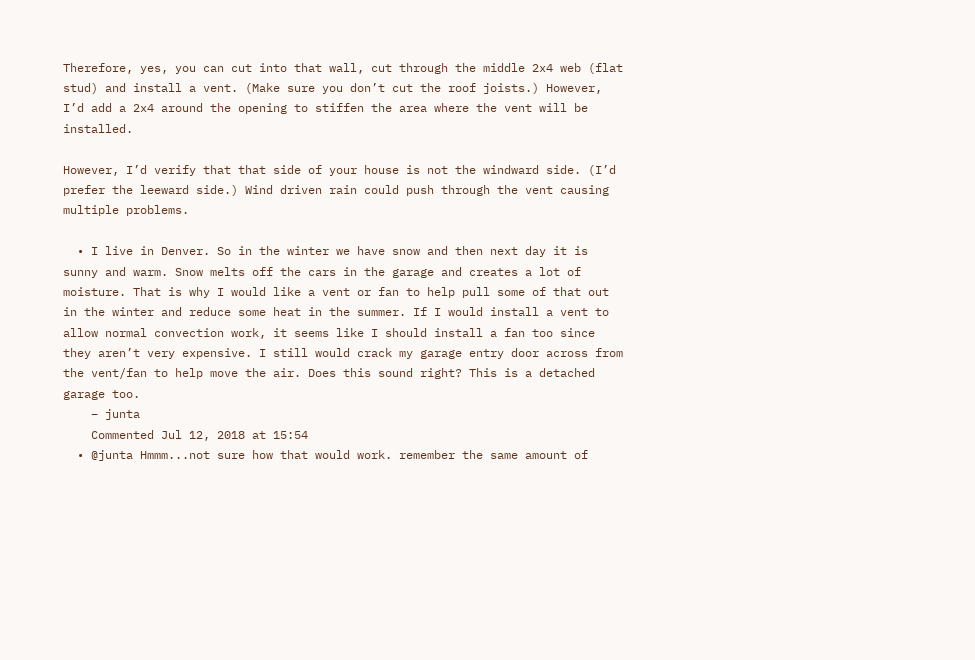Therefore, yes, you can cut into that wall, cut through the middle 2x4 web (flat stud) and install a vent. (Make sure you don’t cut the roof joists.) However, I’d add a 2x4 around the opening to stiffen the area where the vent will be installed.

However, I’d verify that that side of your house is not the windward side. (I’d prefer the leeward side.) Wind driven rain could push through the vent causing multiple problems.

  • I live in Denver. So in the winter we have snow and then next day it is sunny and warm. Snow melts off the cars in the garage and creates a lot of moisture. That is why I would like a vent or fan to help pull some of that out in the winter and reduce some heat in the summer. If I would install a vent to allow normal convection work, it seems like I should install a fan too since they aren’t very expensive. I still would crack my garage entry door across from the vent/fan to help move the air. Does this sound right? This is a detached garage too.
    – junta
    Commented Jul 12, 2018 at 15:54
  • @junta Hmmm...not sure how that would work. remember the same amount of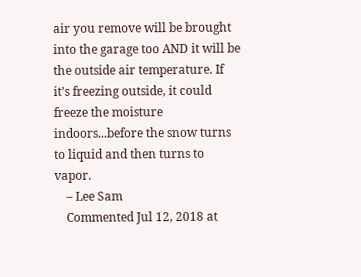air you remove will be brought into the garage too AND it will be the outside air temperature. If it’s freezing outside, it could freeze the moisture indoors...before the snow turns to liquid and then turns to vapor.
    – Lee Sam
    Commented Jul 12, 2018 at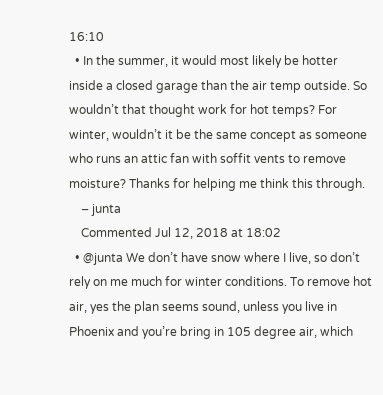16:10
  • In the summer, it would most likely be hotter inside a closed garage than the air temp outside. So wouldn’t that thought work for hot temps? For winter, wouldn’t it be the same concept as someone who runs an attic fan with soffit vents to remove moisture? Thanks for helping me think this through.
    – junta
    Commented Jul 12, 2018 at 18:02
  • @junta We don’t have snow where I live, so don’t rely on me much for winter conditions. To remove hot air, yes the plan seems sound, unless you live in Phoenix and you’re bring in 105 degree air, which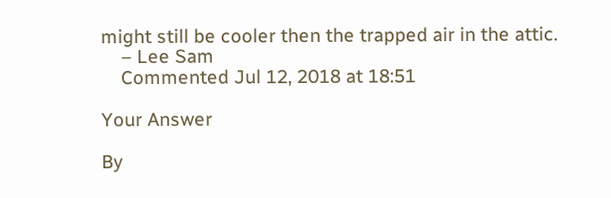might still be cooler then the trapped air in the attic.
    – Lee Sam
    Commented Jul 12, 2018 at 18:51

Your Answer

By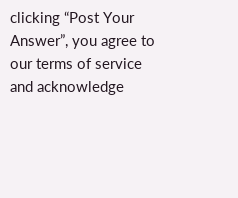clicking “Post Your Answer”, you agree to our terms of service and acknowledge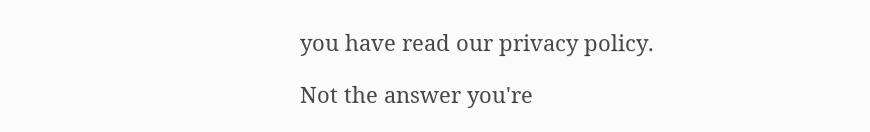you have read our privacy policy.

Not the answer you're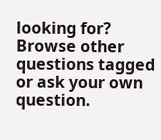looking for? Browse other questions tagged or ask your own question.